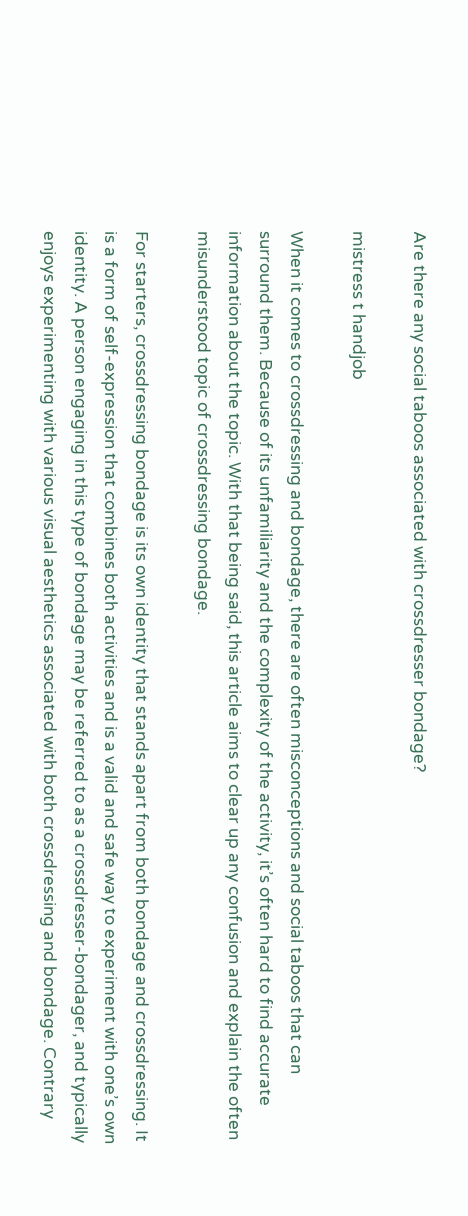Are there any social taboos associated with crossdresser bondage?

mistress t handjob

When it comes to crossdressing and bondage, there are often misconceptions and social taboos that can surround them. Because of its unfamiliarity and the complexity of the activity, it’s often hard to find accurate information about the topic. With that being said, this article aims to clear up any confusion and explain the often misunderstood topic of crossdressing bondage.

For starters, crossdressing bondage is its own identity that stands apart from both bondage and crossdressing. It is a form of self-expression that combines both activities and is a valid and safe way to experiment with one’s own identity. A person engaging in this type of bondage may be referred to as a crossdresser-bondager, and typically enjoys experimenting with various visual aesthetics associated with both crossdressing and bondage. Contrary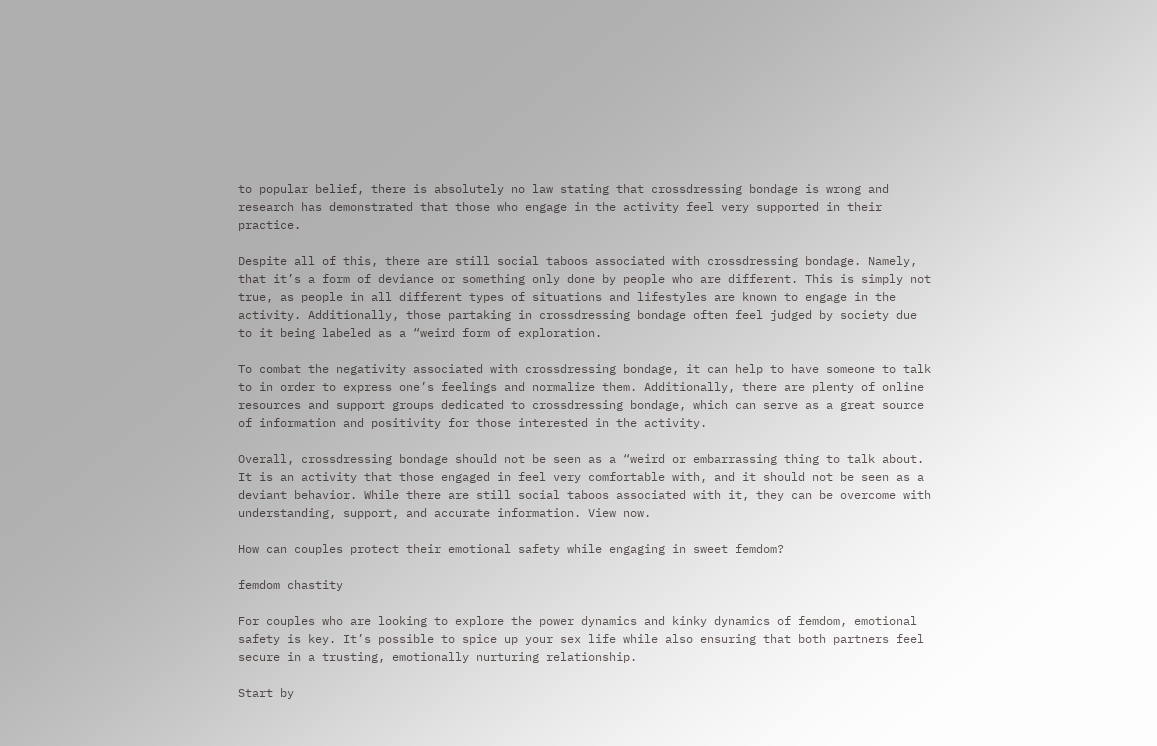to popular belief, there is absolutely no law stating that crossdressing bondage is wrong and research has demonstrated that those who engage in the activity feel very supported in their practice.

Despite all of this, there are still social taboos associated with crossdressing bondage. Namely, that it’s a form of deviance or something only done by people who are different. This is simply not true, as people in all different types of situations and lifestyles are known to engage in the activity. Additionally, those partaking in crossdressing bondage often feel judged by society due to it being labeled as a “weird form of exploration.

To combat the negativity associated with crossdressing bondage, it can help to have someone to talk to in order to express one’s feelings and normalize them. Additionally, there are plenty of online resources and support groups dedicated to crossdressing bondage, which can serve as a great source of information and positivity for those interested in the activity.

Overall, crossdressing bondage should not be seen as a “weird or embarrassing thing to talk about. It is an activity that those engaged in feel very comfortable with, and it should not be seen as a deviant behavior. While there are still social taboos associated with it, they can be overcome with understanding, support, and accurate information. View now.

How can couples protect their emotional safety while engaging in sweet femdom?

femdom chastity

For couples who are looking to explore the power dynamics and kinky dynamics of femdom, emotional safety is key. It’s possible to spice up your sex life while also ensuring that both partners feel secure in a trusting, emotionally nurturing relationship.

Start by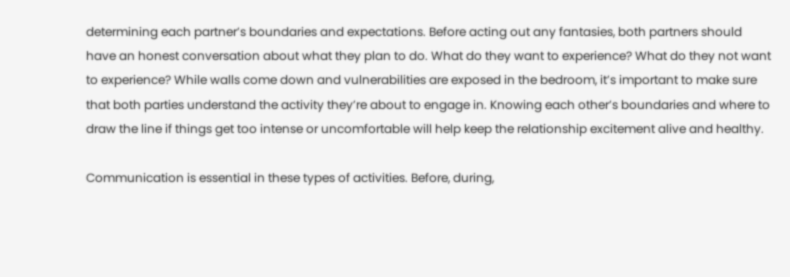determining each partner’s boundaries and expectations. Before acting out any fantasies, both partners should have an honest conversation about what they plan to do. What do they want to experience? What do they not want to experience? While walls come down and vulnerabilities are exposed in the bedroom, it’s important to make sure that both parties understand the activity they’re about to engage in. Knowing each other’s boundaries and where to draw the line if things get too intense or uncomfortable will help keep the relationship excitement alive and healthy.

Communication is essential in these types of activities. Before, during,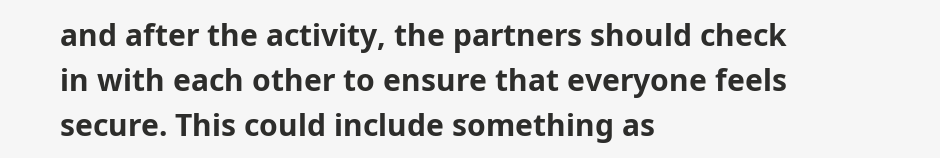and after the activity, the partners should check in with each other to ensure that everyone feels secure. This could include something as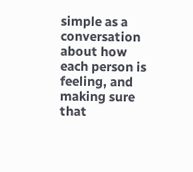simple as a conversation about how each person is feeling, and making sure that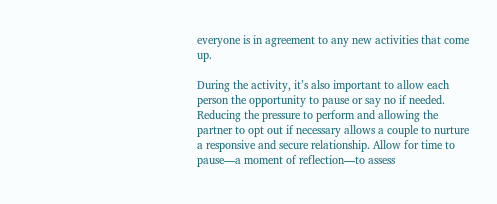everyone is in agreement to any new activities that come up.

During the activity, it’s also important to allow each person the opportunity to pause or say no if needed. Reducing the pressure to perform and allowing the partner to opt out if necessary allows a couple to nurture a responsive and secure relationship. Allow for time to pause—a moment of reflection—to assess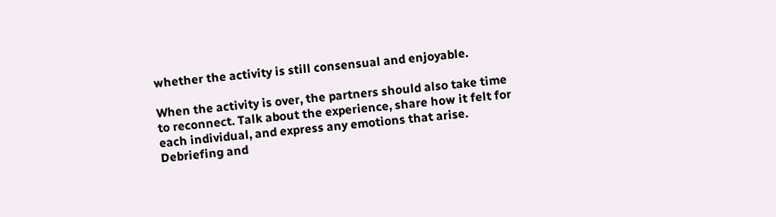whether the activity is still consensual and enjoyable.

When the activity is over, the partners should also take time to reconnect. Talk about the experience, share how it felt for each individual, and express any emotions that arise. Debriefing and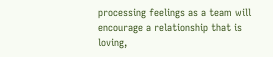processing feelings as a team will encourage a relationship that is loving,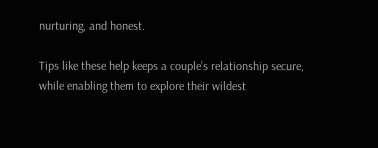nurturing, and honest.

Tips like these help keeps a couple’s relationship secure, while enabling them to explore their wildest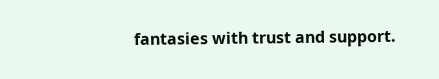fantasies with trust and support.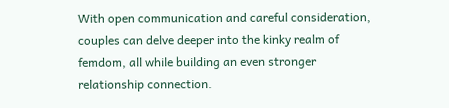With open communication and careful consideration, couples can delve deeper into the kinky realm of femdom, all while building an even stronger relationship connection.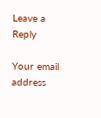Leave a Reply

Your email address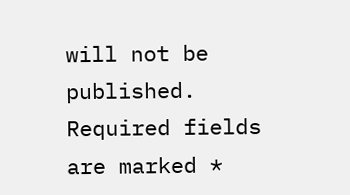will not be published. Required fields are marked *